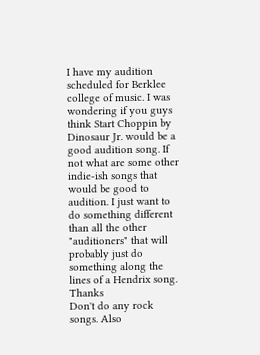I have my audition scheduled for Berklee college of music. I was wondering if you guys think Start Choppin by Dinosaur Jr. would be a good audition song. If not what are some other indie-ish songs that would be good to audition. I just want to do something different than all the other "auditioners" that will probably just do something along the lines of a Hendrix song. Thanks
Don't do any rock songs. Also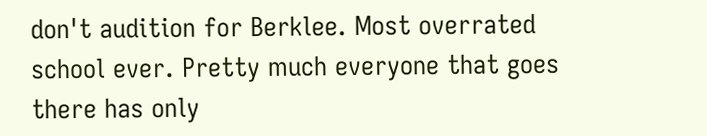don't audition for Berklee. Most overrated school ever. Pretty much everyone that goes there has only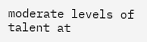moderate levels of talent at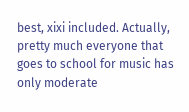best, xixi included. Actually, pretty much everyone that goes to school for music has only moderate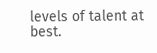levels of talent at best.